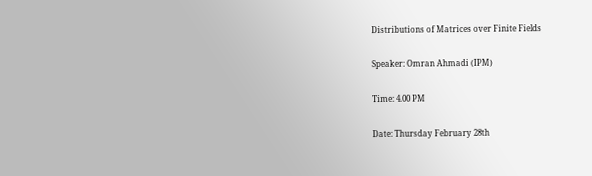Distributions of Matrices over Finite Fields

Speaker: Omran Ahmadi (IPM)

Time: 4.00 PM

Date: Thursday February 28th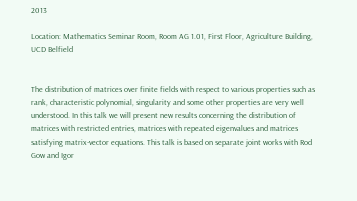2013

Location: Mathematics Seminar Room, Room AG 1.01, First Floor, Agriculture Building, UCD Belfield


The distribution of matrices over finite fields with respect to various properties such as rank, characteristic polynomial, singularity and some other properties are very well understood. In this talk we will present new results concerning the distribution of matrices with restricted entries, matrices with repeated eigenvalues and matrices satisfying matrix-vector equations. This talk is based on separate joint works with Rod Gow and Igor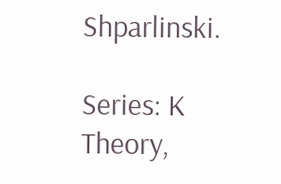Shparlinski.

Series: K Theory,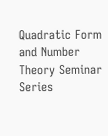Quadratic Form and Number Theory Seminar Series